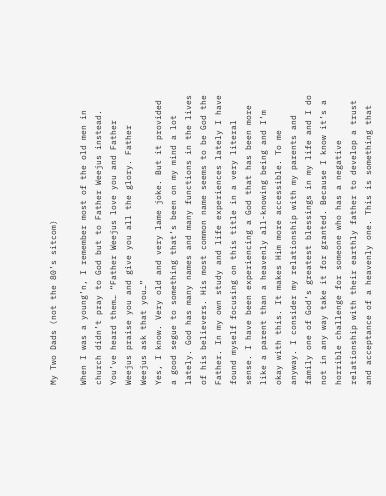My Two Dads (not the 80’s sitcom)

When I was a young’n, I remember most of the old men in church didn’t pray to God but to Father Weejus instead. You’ve heard them… “Father Weejus love you and Father Weejus praise you and give you all the glory. Father Weejus ask that you…”
Yes, I know. Very old and very lame joke. But it provided a good segue to something that’s been on my mind a lot lately. God has many names and many functions in the lives of his believers. His most common name seems to be God the Father. In my own study and life experiences lately I have found myself focusing on this title in a very literal sense. I have been experiencing a God that has been more like a parent than a heavenly all-knowing being and I’m okay with this. It makes Him more accessible. To me anyway. I consider my relationship with my parents and family one of God’s greatest blessings in my life and I do not in any way take it for granted. Because I know it’s a horrible challenge for someone who has a negative relationship with their earthly father to develop a trust and acceptance of a heavenly one. This is something that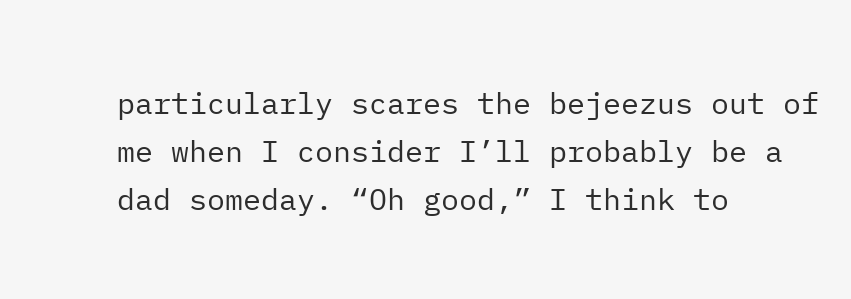particularly scares the bejeezus out of me when I consider I’ll probably be a dad someday. “Oh good,” I think to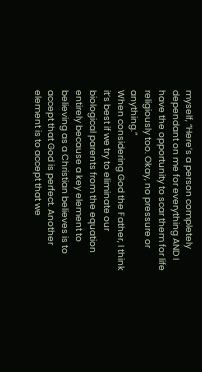myself, “Here’s a person completely dependant on me for everything AND I have the opportunity to scar them for life religiously too. Okay, no pressure or anything.”
When considering God the Father, I think it’s best if we try to eliminate our biological parents from the equation entirely because a key element to believing as a Christian believes is to accept that God is perfect. Another element is to accept that we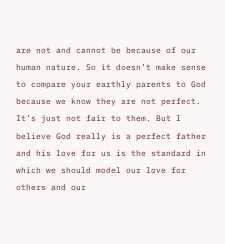are not and cannot be because of our human nature. So it doesn’t make sense to compare your earthly parents to God because we know they are not perfect.  It’s just not fair to them. But I believe God really is a perfect father and his love for us is the standard in which we should model our love for others and our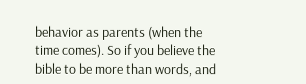behavior as parents (when the time comes). So if you believe the bible to be more than words, and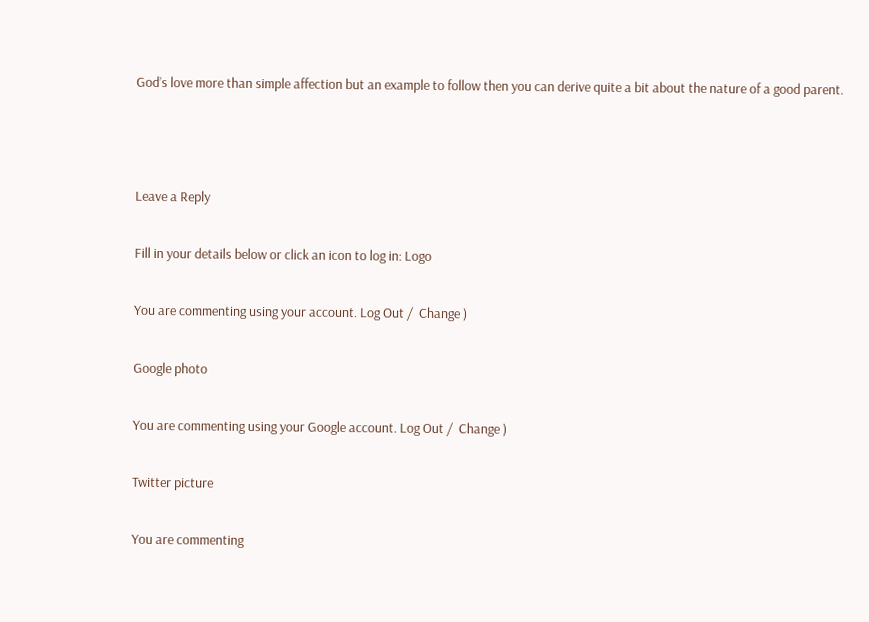God’s love more than simple affection but an example to follow then you can derive quite a bit about the nature of a good parent.



Leave a Reply

Fill in your details below or click an icon to log in: Logo

You are commenting using your account. Log Out /  Change )

Google photo

You are commenting using your Google account. Log Out /  Change )

Twitter picture

You are commenting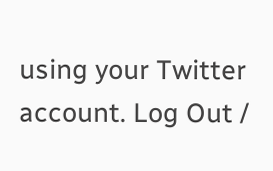using your Twitter account. Log Out /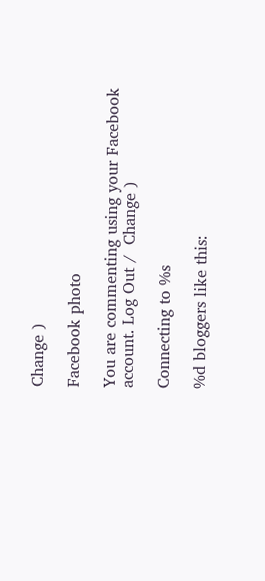Change )

Facebook photo

You are commenting using your Facebook account. Log Out /  Change )

Connecting to %s

%d bloggers like this: